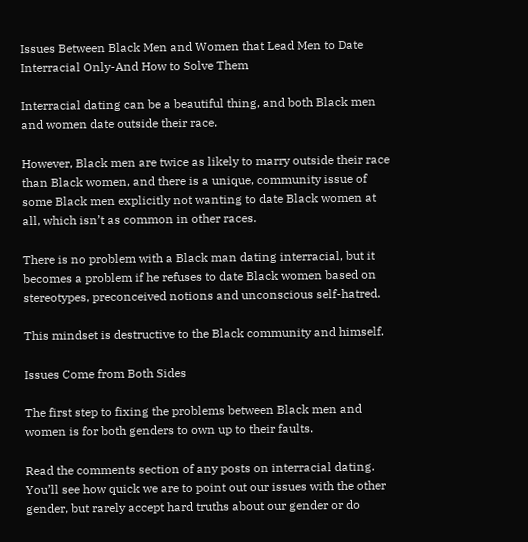Issues Between Black Men and Women that Lead Men to Date Interracial Only-And How to Solve Them

Interracial dating can be a beautiful thing, and both Black men and women date outside their race.

However, Black men are twice as likely to marry outside their race than Black women, and there is a unique, community issue of some Black men explicitly not wanting to date Black women at all, which isn’t as common in other races.

There is no problem with a Black man dating interracial, but it becomes a problem if he refuses to date Black women based on stereotypes, preconceived notions and unconscious self-hatred.

This mindset is destructive to the Black community and himself.

Issues Come from Both Sides

The first step to fixing the problems between Black men and women is for both genders to own up to their faults.

Read the comments section of any posts on interracial dating. You’ll see how quick we are to point out our issues with the other gender, but rarely accept hard truths about our gender or do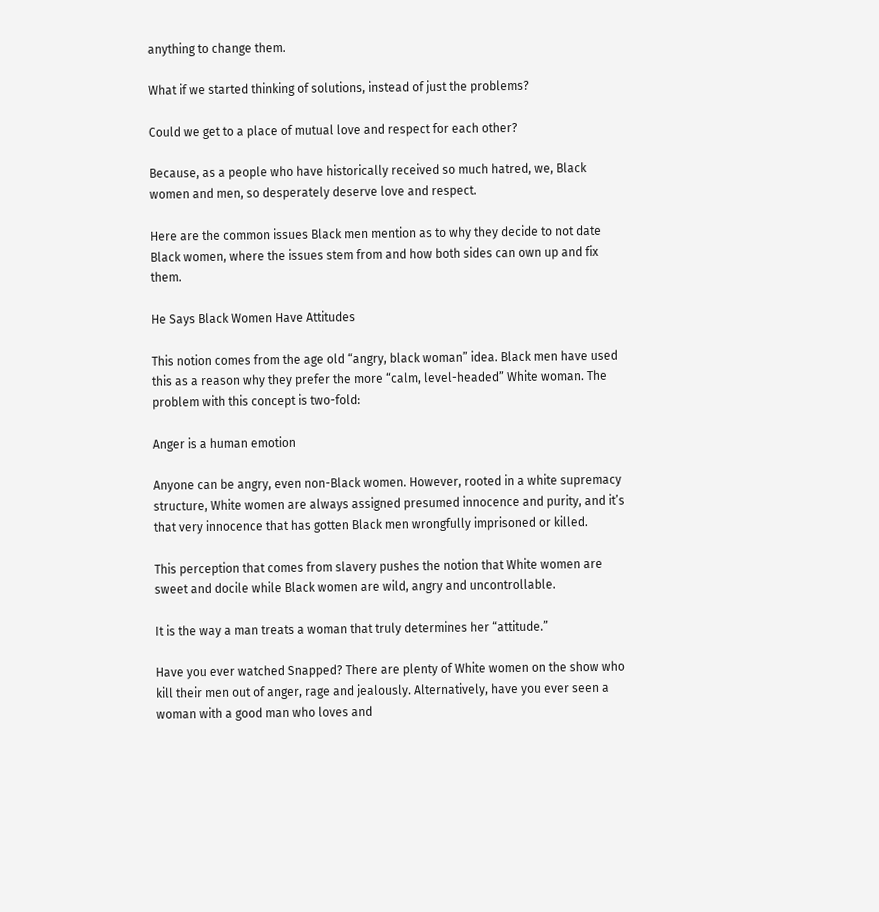anything to change them.

What if we started thinking of solutions, instead of just the problems?

Could we get to a place of mutual love and respect for each other?

Because, as a people who have historically received so much hatred, we, Black women and men, so desperately deserve love and respect.

Here are the common issues Black men mention as to why they decide to not date Black women, where the issues stem from and how both sides can own up and fix them.

He Says Black Women Have Attitudes

This notion comes from the age old “angry, black woman” idea. Black men have used this as a reason why they prefer the more “calm, level-headed” White woman. The problem with this concept is two-fold:

Anger is a human emotion

Anyone can be angry, even non-Black women. However, rooted in a white supremacy structure, White women are always assigned presumed innocence and purity, and it’s that very innocence that has gotten Black men wrongfully imprisoned or killed.

This perception that comes from slavery pushes the notion that White women are sweet and docile while Black women are wild, angry and uncontrollable.

It is the way a man treats a woman that truly determines her “attitude.”

Have you ever watched Snapped? There are plenty of White women on the show who kill their men out of anger, rage and jealously. Alternatively, have you ever seen a woman with a good man who loves and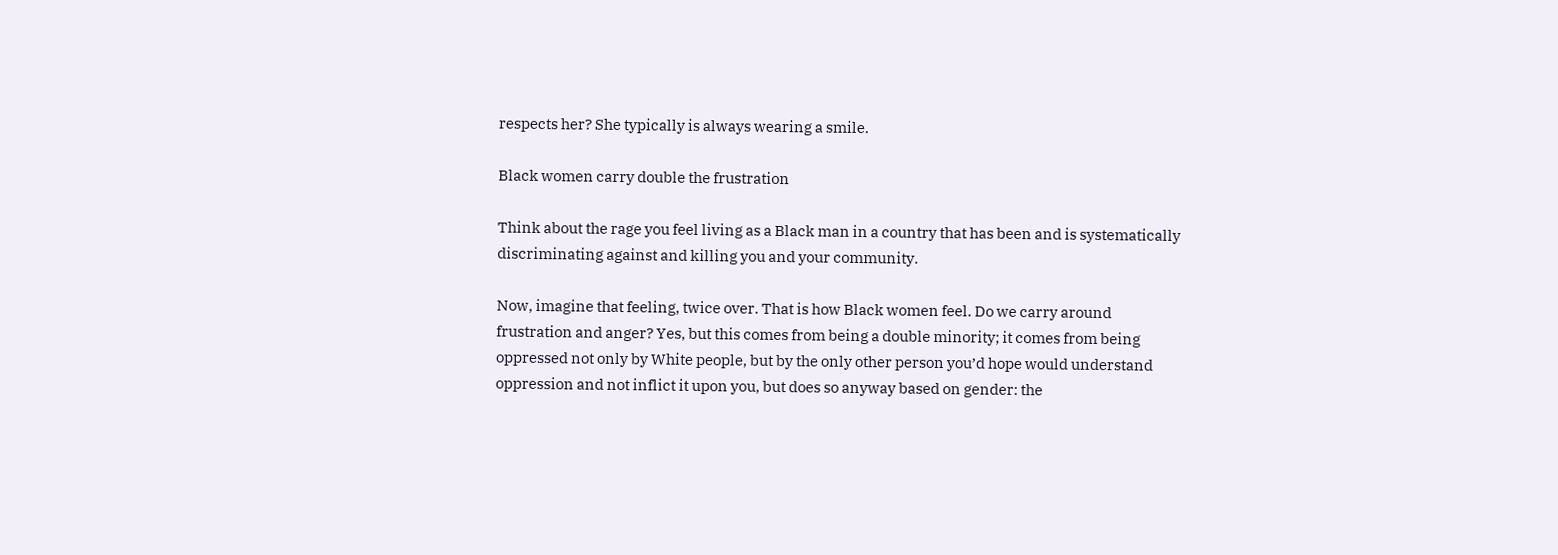respects her? She typically is always wearing a smile.

Black women carry double the frustration

Think about the rage you feel living as a Black man in a country that has been and is systematically discriminating against and killing you and your community.

Now, imagine that feeling, twice over. That is how Black women feel. Do we carry around frustration and anger? Yes, but this comes from being a double minority; it comes from being oppressed not only by White people, but by the only other person you’d hope would understand oppression and not inflict it upon you, but does so anyway based on gender: the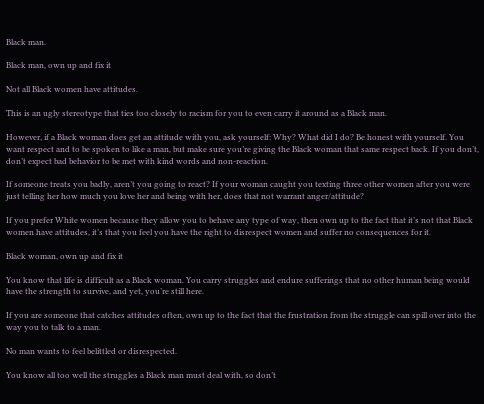Black man.

Black man, own up and fix it

Not all Black women have attitudes.

This is an ugly stereotype that ties too closely to racism for you to even carry it around as a Black man.

However, if a Black woman does get an attitude with you, ask yourself: Why? What did I do? Be honest with yourself. You want respect and to be spoken to like a man, but make sure you’re giving the Black woman that same respect back. If you don’t, don’t expect bad behavior to be met with kind words and non-reaction.

If someone treats you badly, aren’t you going to react? If your woman caught you texting three other women after you were just telling her how much you love her and being with her, does that not warrant anger/attitude?

If you prefer White women because they allow you to behave any type of way, then own up to the fact that it’s not that Black women have attitudes, it’s that you feel you have the right to disrespect women and suffer no consequences for it.

Black woman, own up and fix it

You know that life is difficult as a Black woman. You carry struggles and endure sufferings that no other human being would have the strength to survive, and yet, you’re still here.

If you are someone that catches attitudes often, own up to the fact that the frustration from the struggle can spill over into the way you to talk to a man.

No man wants to feel belittled or disrespected.

You know all too well the struggles a Black man must deal with, so don’t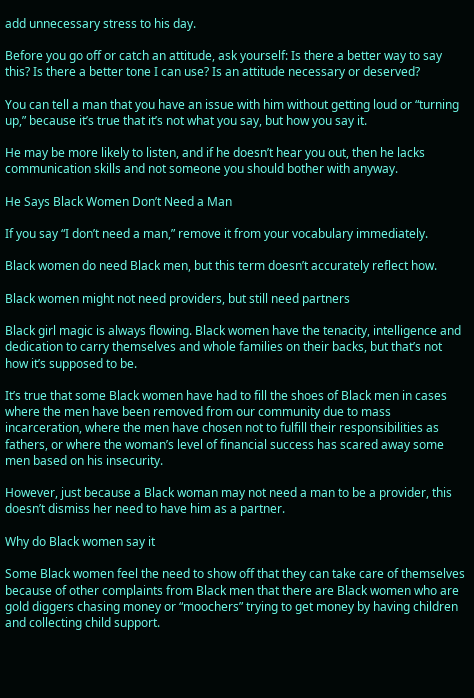add unnecessary stress to his day.

Before you go off or catch an attitude, ask yourself: Is there a better way to say this? Is there a better tone I can use? Is an attitude necessary or deserved?

You can tell a man that you have an issue with him without getting loud or “turning up,” because it’s true that it’s not what you say, but how you say it.

He may be more likely to listen, and if he doesn’t hear you out, then he lacks communication skills and not someone you should bother with anyway.

He Says Black Women Don’t Need a Man

If you say “I don’t need a man,” remove it from your vocabulary immediately.

Black women do need Black men, but this term doesn’t accurately reflect how.

Black women might not need providers, but still need partners

Black girl magic is always flowing. Black women have the tenacity, intelligence and dedication to carry themselves and whole families on their backs, but that’s not how it’s supposed to be.

It’s true that some Black women have had to fill the shoes of Black men in cases where the men have been removed from our community due to mass incarceration, where the men have chosen not to fulfill their responsibilities as fathers, or where the woman’s level of financial success has scared away some men based on his insecurity.

However, just because a Black woman may not need a man to be a provider, this doesn’t dismiss her need to have him as a partner.

Why do Black women say it

Some Black women feel the need to show off that they can take care of themselves because of other complaints from Black men that there are Black women who are gold diggers chasing money or “moochers” trying to get money by having children and collecting child support.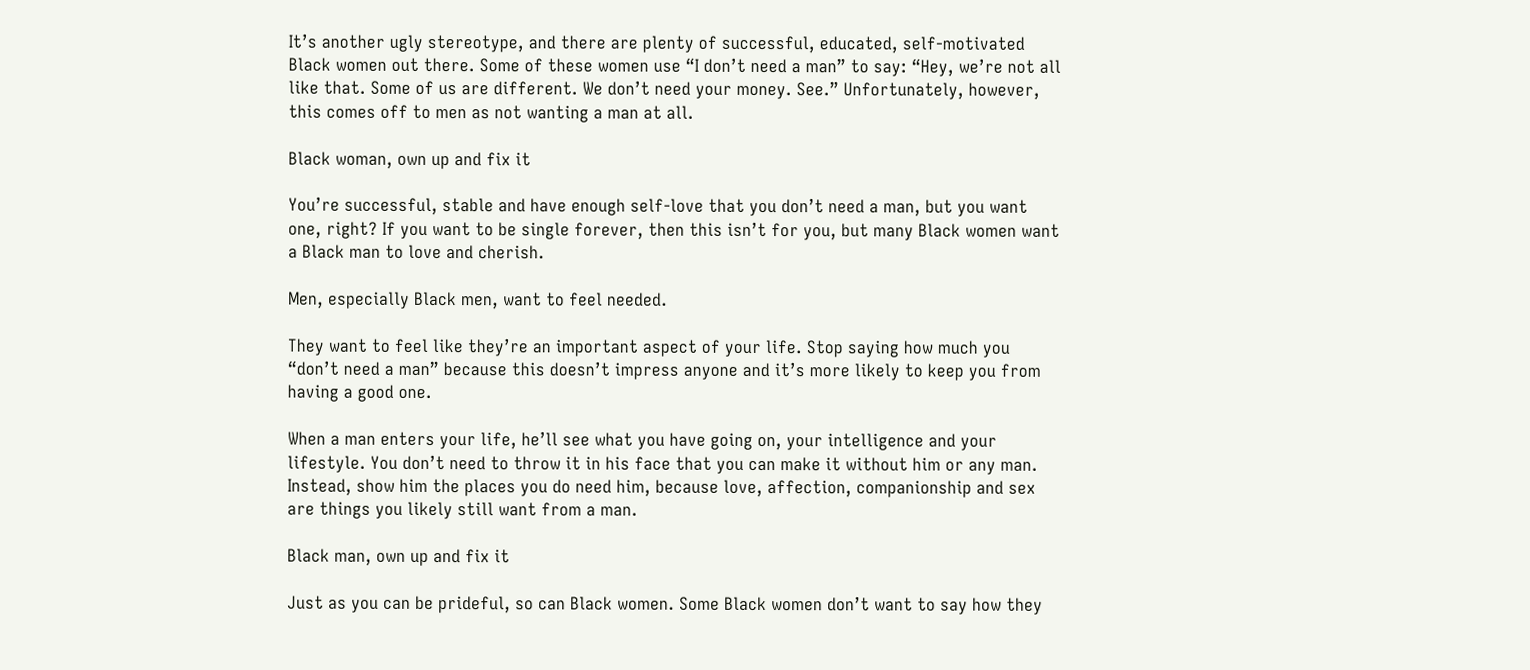It’s another ugly stereotype, and there are plenty of successful, educated, self-motivated Black women out there. Some of these women use “I don’t need a man” to say: “Hey, we’re not all like that. Some of us are different. We don’t need your money. See.” Unfortunately, however, this comes off to men as not wanting a man at all.

Black woman, own up and fix it

You’re successful, stable and have enough self-love that you don’t need a man, but you want one, right? If you want to be single forever, then this isn’t for you, but many Black women want a Black man to love and cherish.

Men, especially Black men, want to feel needed.

They want to feel like they’re an important aspect of your life. Stop saying how much you “don’t need a man” because this doesn’t impress anyone and it’s more likely to keep you from having a good one.

When a man enters your life, he’ll see what you have going on, your intelligence and your lifestyle. You don’t need to throw it in his face that you can make it without him or any man. Instead, show him the places you do need him, because love, affection, companionship and sex are things you likely still want from a man.

Black man, own up and fix it

Just as you can be prideful, so can Black women. Some Black women don’t want to say how they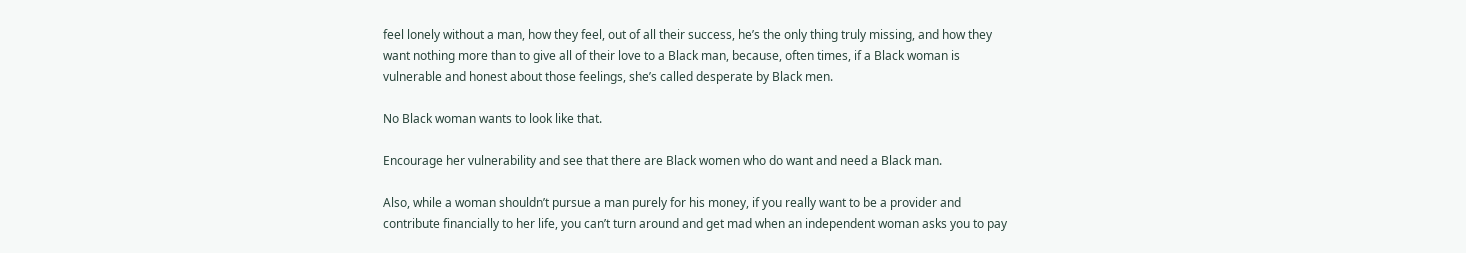feel lonely without a man, how they feel, out of all their success, he’s the only thing truly missing, and how they want nothing more than to give all of their love to a Black man, because, often times, if a Black woman is vulnerable and honest about those feelings, she’s called desperate by Black men.

No Black woman wants to look like that.

Encourage her vulnerability and see that there are Black women who do want and need a Black man.

Also, while a woman shouldn’t pursue a man purely for his money, if you really want to be a provider and contribute financially to her life, you can’t turn around and get mad when an independent woman asks you to pay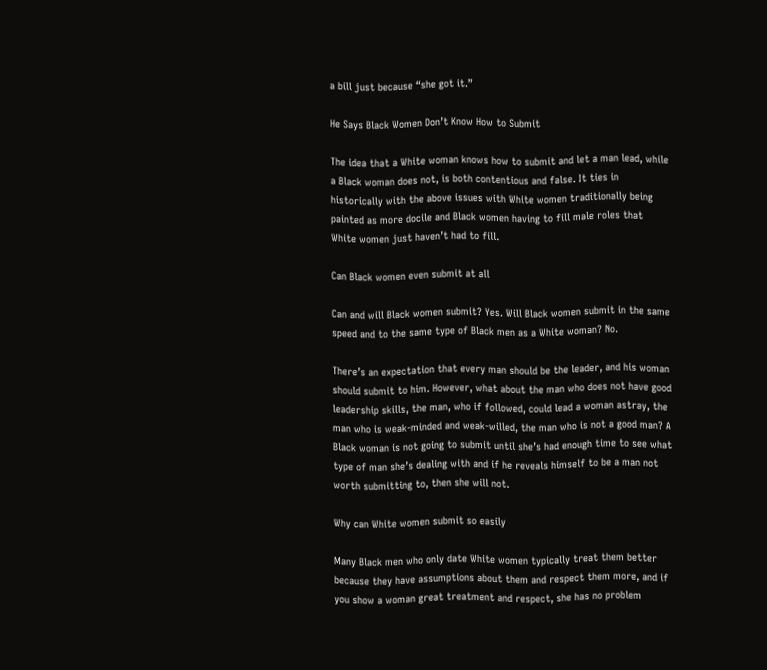a bill just because “she got it.”

He Says Black Women Don’t Know How to Submit

The idea that a White woman knows how to submit and let a man lead, while a Black woman does not, is both contentious and false. It ties in historically with the above issues with White women traditionally being painted as more docile and Black women having to fill male roles that White women just haven’t had to fill.

Can Black women even submit at all

Can and will Black women submit? Yes. Will Black women submit in the same speed and to the same type of Black men as a White woman? No.

There’s an expectation that every man should be the leader, and his woman should submit to him. However, what about the man who does not have good leadership skills, the man, who if followed, could lead a woman astray, the man who is weak-minded and weak-willed, the man who is not a good man? A Black woman is not going to submit until she’s had enough time to see what type of man she’s dealing with and if he reveals himself to be a man not worth submitting to, then she will not.

Why can White women submit so easily

Many Black men who only date White women typically treat them better because they have assumptions about them and respect them more, and if you show a woman great treatment and respect, she has no problem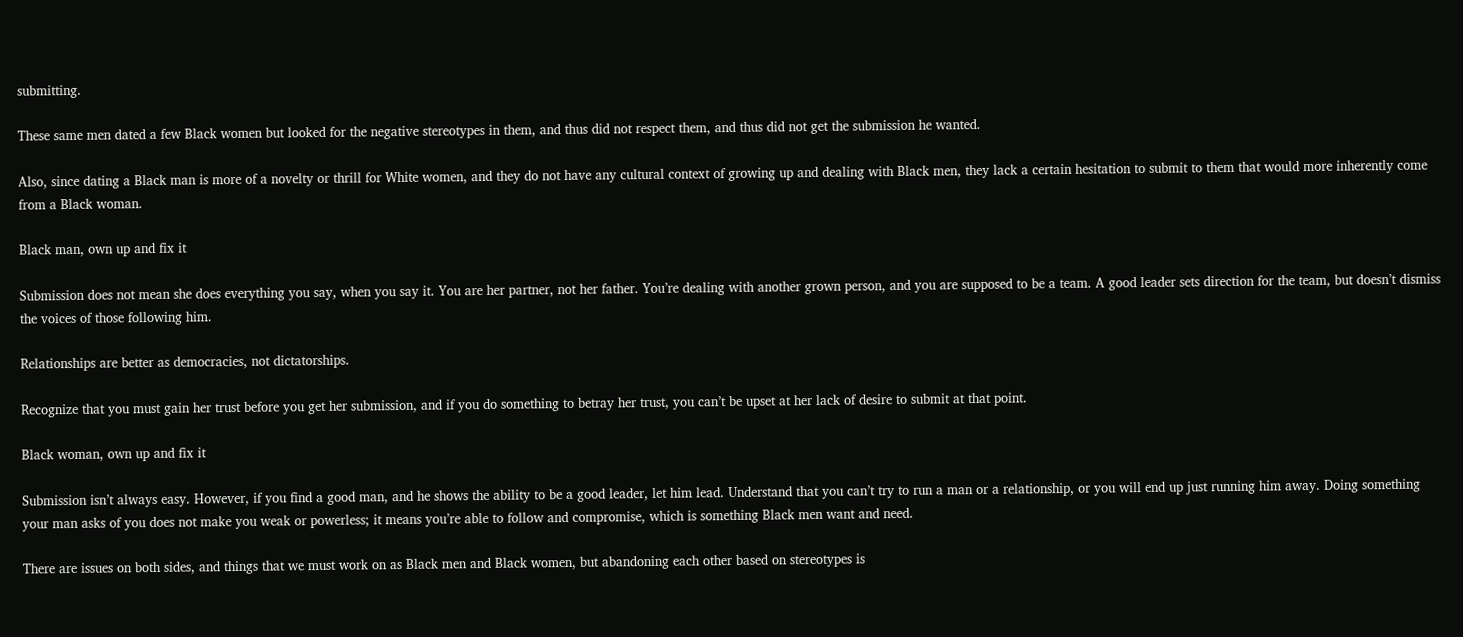submitting.

These same men dated a few Black women but looked for the negative stereotypes in them, and thus did not respect them, and thus did not get the submission he wanted.

Also, since dating a Black man is more of a novelty or thrill for White women, and they do not have any cultural context of growing up and dealing with Black men, they lack a certain hesitation to submit to them that would more inherently come from a Black woman.

Black man, own up and fix it

Submission does not mean she does everything you say, when you say it. You are her partner, not her father. You’re dealing with another grown person, and you are supposed to be a team. A good leader sets direction for the team, but doesn’t dismiss the voices of those following him.

Relationships are better as democracies, not dictatorships.

Recognize that you must gain her trust before you get her submission, and if you do something to betray her trust, you can’t be upset at her lack of desire to submit at that point.

Black woman, own up and fix it

Submission isn’t always easy. However, if you find a good man, and he shows the ability to be a good leader, let him lead. Understand that you can’t try to run a man or a relationship, or you will end up just running him away. Doing something your man asks of you does not make you weak or powerless; it means you’re able to follow and compromise, which is something Black men want and need.

There are issues on both sides, and things that we must work on as Black men and Black women, but abandoning each other based on stereotypes is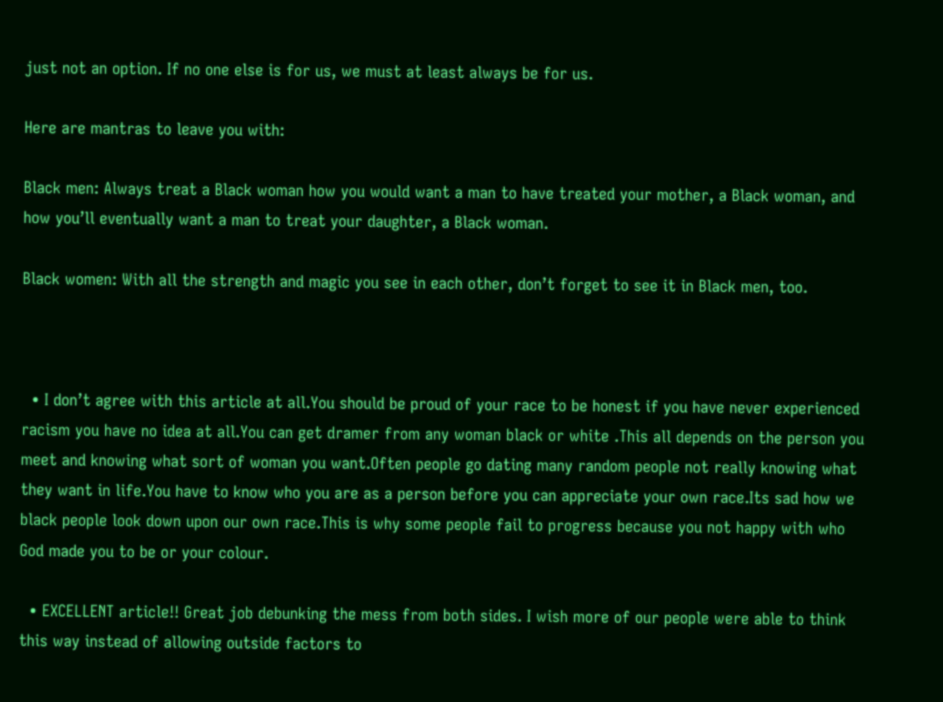just not an option. If no one else is for us, we must at least always be for us.

Here are mantras to leave you with:

Black men: Always treat a Black woman how you would want a man to have treated your mother, a Black woman, and how you’ll eventually want a man to treat your daughter, a Black woman.

Black women: With all the strength and magic you see in each other, don’t forget to see it in Black men, too.



  • I don’t agree with this article at all.You should be proud of your race to be honest if you have never experienced racism you have no idea at all.You can get dramer from any woman black or white .This all depends on the person you meet and knowing what sort of woman you want.Often people go dating many random people not really knowing what they want in life.You have to know who you are as a person before you can appreciate your own race.Its sad how we black people look down upon our own race.This is why some people fail to progress because you not happy with who God made you to be or your colour.

  • EXCELLENT article!! Great job debunking the mess from both sides. I wish more of our people were able to think this way instead of allowing outside factors to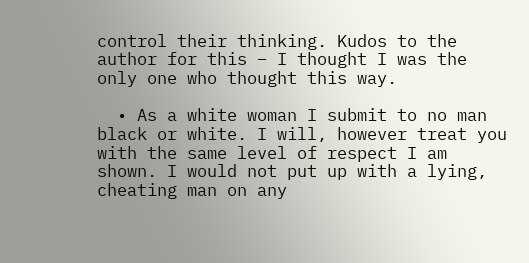control their thinking. Kudos to the author for this – I thought I was the only one who thought this way.

  • As a white woman I submit to no man black or white. I will, however treat you with the same level of respect I am shown. I would not put up with a lying, cheating man on any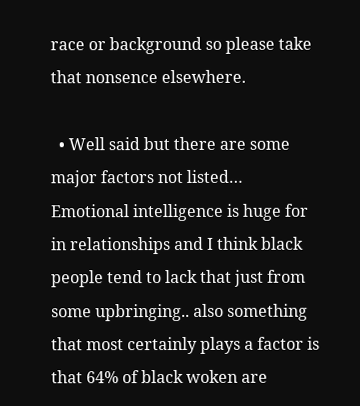race or background so please take that nonsence elsewhere.

  • Well said but there are some major factors not listed… Emotional intelligence is huge for in relationships and I think black people tend to lack that just from some upbringing.. also something that most certainly plays a factor is that 64% of black woken are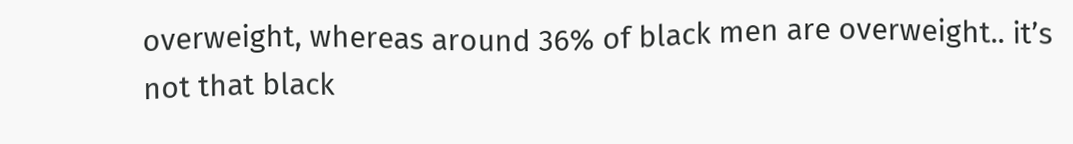overweight, whereas around 36% of black men are overweight.. it’s not that black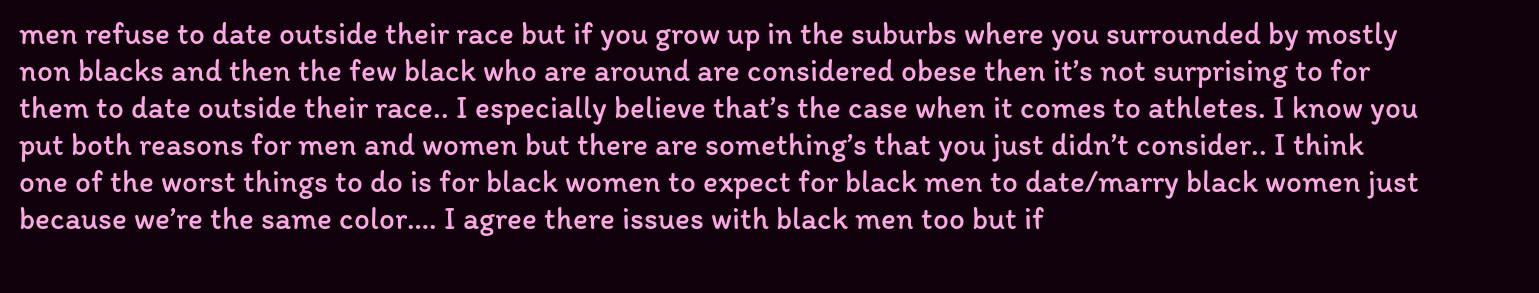men refuse to date outside their race but if you grow up in the suburbs where you surrounded by mostly non blacks and then the few black who are around are considered obese then it’s not surprising to for them to date outside their race.. I especially believe that’s the case when it comes to athletes. I know you put both reasons for men and women but there are something’s that you just didn’t consider.. I think one of the worst things to do is for black women to expect for black men to date/marry black women just because we’re the same color…. I agree there issues with black men too but if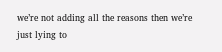we’re not adding all the reasons then we’re just lying to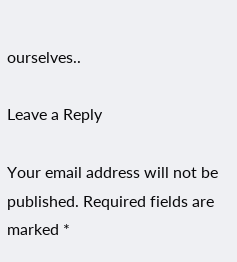ourselves..

Leave a Reply

Your email address will not be published. Required fields are marked *